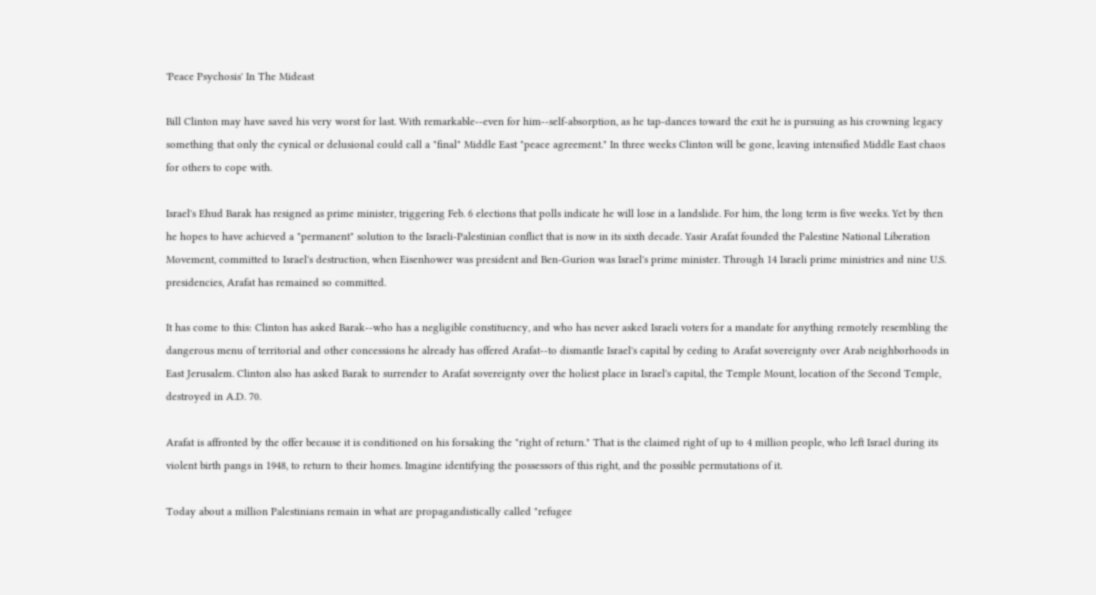'Peace Psychosis' In The Mideast

Bill Clinton may have saved his very worst for last. With remarkable--even for him--self-absorption, as he tap-dances toward the exit he is pursuing as his crowning legacy something that only the cynical or delusional could call a "final" Middle East "peace agreement." In three weeks Clinton will be gone, leaving intensified Middle East chaos for others to cope with.

Israel's Ehud Barak has resigned as prime minister, triggering Feb. 6 elections that polls indicate he will lose in a landslide. For him, the long term is five weeks. Yet by then he hopes to have achieved a "permanent" solution to the Israeli-Palestinian conflict that is now in its sixth decade. Yasir Arafat founded the Palestine National Liberation Movement, committed to Israel's destruction, when Eisenhower was president and Ben-Gurion was Israel's prime minister. Through 14 Israeli prime ministries and nine U.S. presidencies, Arafat has remained so committed.

It has come to this: Clinton has asked Barak--who has a negligible constituency, and who has never asked Israeli voters for a mandate for anything remotely resembling the dangerous menu of territorial and other concessions he already has offered Arafat--to dismantle Israel's capital by ceding to Arafat sovereignty over Arab neighborhoods in East Jerusalem. Clinton also has asked Barak to surrender to Arafat sovereignty over the holiest place in Israel's capital, the Temple Mount, location of the Second Temple, destroyed in A.D. 70.

Arafat is affronted by the offer because it is conditioned on his forsaking the "right of return." That is the claimed right of up to 4 million people, who left Israel during its violent birth pangs in 1948, to return to their homes. Imagine identifying the possessors of this right, and the possible permutations of it.

Today about a million Palestinians remain in what are propagandistically called "refugee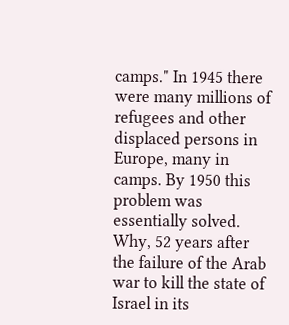camps." In 1945 there were many millions of refugees and other displaced persons in Europe, many in camps. By 1950 this problem was essentially solved. Why, 52 years after the failure of the Arab war to kill the state of Israel in its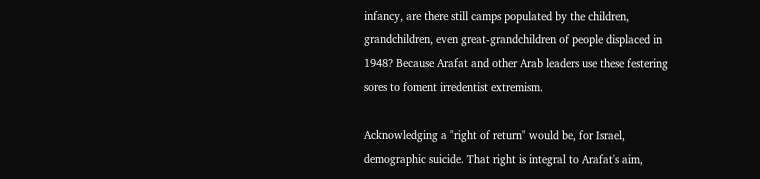infancy, are there still camps populated by the children, grandchildren, even great-grandchildren of people displaced in 1948? Because Arafat and other Arab leaders use these festering sores to foment irredentist extremism.

Acknowledging a "right of return" would be, for Israel, demographic suicide. That right is integral to Arafat's aim,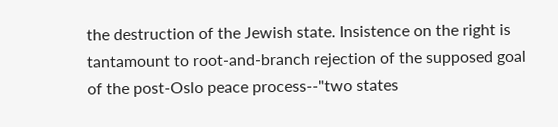the destruction of the Jewish state. Insistence on the right is tantamount to root-and-branch rejection of the supposed goal of the post-Oslo peace process--"two states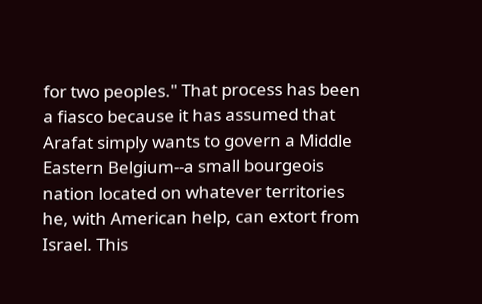for two peoples." That process has been a fiasco because it has assumed that Arafat simply wants to govern a Middle Eastern Belgium--a small bourgeois nation located on whatever territories he, with American help, can extort from Israel. This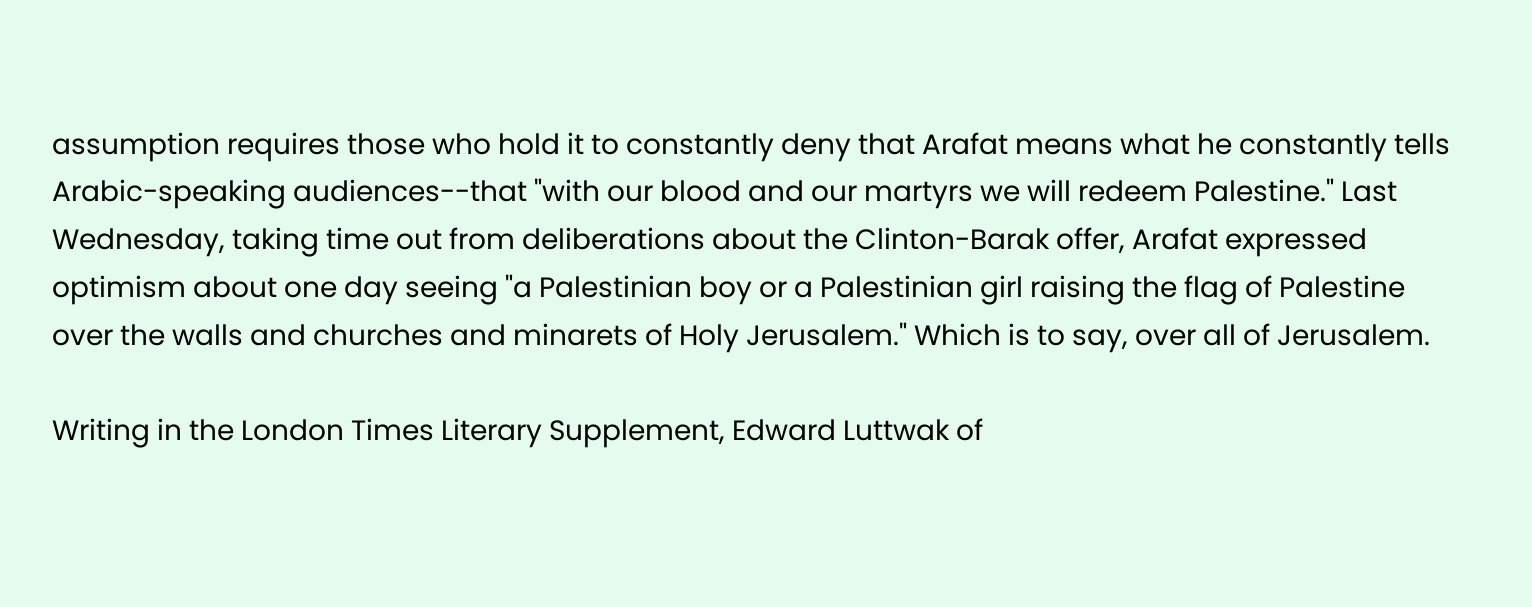assumption requires those who hold it to constantly deny that Arafat means what he constantly tells Arabic-speaking audiences--that "with our blood and our martyrs we will redeem Palestine." Last Wednesday, taking time out from deliberations about the Clinton-Barak offer, Arafat expressed optimism about one day seeing "a Palestinian boy or a Palestinian girl raising the flag of Palestine over the walls and churches and minarets of Holy Jerusalem." Which is to say, over all of Jerusalem.

Writing in the London Times Literary Supplement, Edward Luttwak of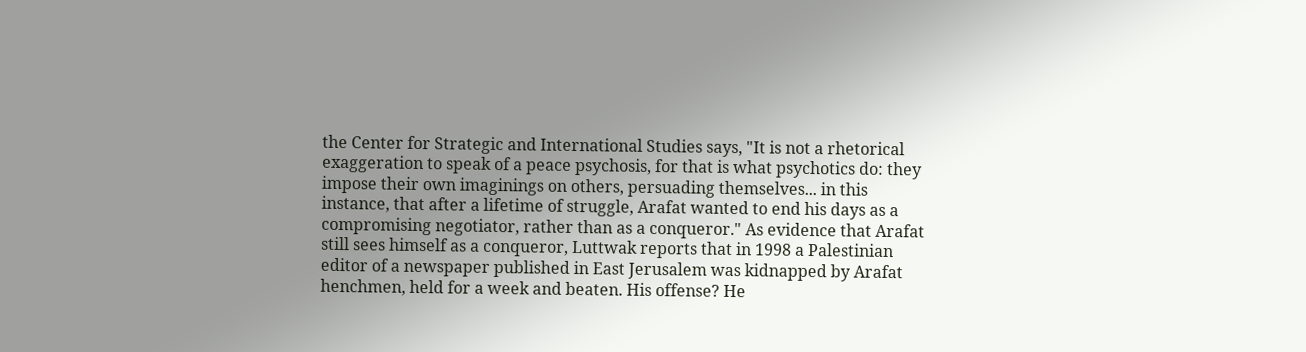the Center for Strategic and International Studies says, "It is not a rhetorical exaggeration to speak of a peace psychosis, for that is what psychotics do: they impose their own imaginings on others, persuading themselves... in this instance, that after a lifetime of struggle, Arafat wanted to end his days as a compromising negotiator, rather than as a conqueror." As evidence that Arafat still sees himself as a conqueror, Luttwak reports that in 1998 a Palestinian editor of a newspaper published in East Jerusalem was kidnapped by Arafat henchmen, held for a week and beaten. His offense? He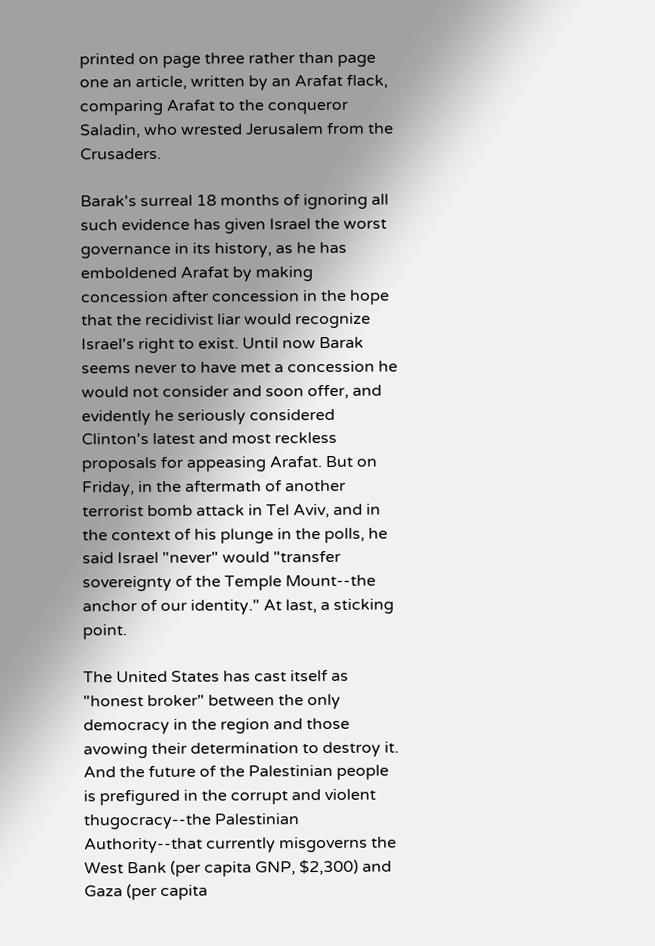printed on page three rather than page one an article, written by an Arafat flack, comparing Arafat to the conqueror Saladin, who wrested Jerusalem from the Crusaders.

Barak's surreal 18 months of ignoring all such evidence has given Israel the worst governance in its history, as he has emboldened Arafat by making concession after concession in the hope that the recidivist liar would recognize Israel's right to exist. Until now Barak seems never to have met a concession he would not consider and soon offer, and evidently he seriously considered Clinton's latest and most reckless proposals for appeasing Arafat. But on Friday, in the aftermath of another terrorist bomb attack in Tel Aviv, and in the context of his plunge in the polls, he said Israel "never" would "transfer sovereignty of the Temple Mount--the anchor of our identity." At last, a sticking point.

The United States has cast itself as "honest broker" between the only democracy in the region and those avowing their determination to destroy it. And the future of the Palestinian people is prefigured in the corrupt and violent thugocracy--the Palestinian Authority--that currently misgoverns the West Bank (per capita GNP, $2,300) and Gaza (per capita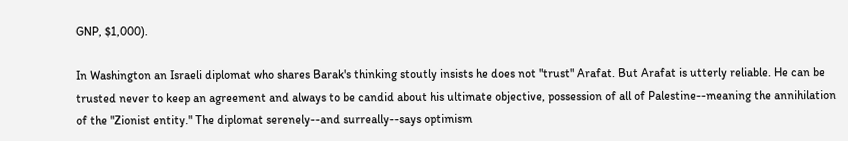GNP, $1,000).

In Washington an Israeli diplomat who shares Barak's thinking stoutly insists he does not "trust" Arafat. But Arafat is utterly reliable. He can be trusted never to keep an agreement and always to be candid about his ultimate objective, possession of all of Palestine--meaning the annihilation of the "Zionist entity." The diplomat serenely--and surreally--says optimism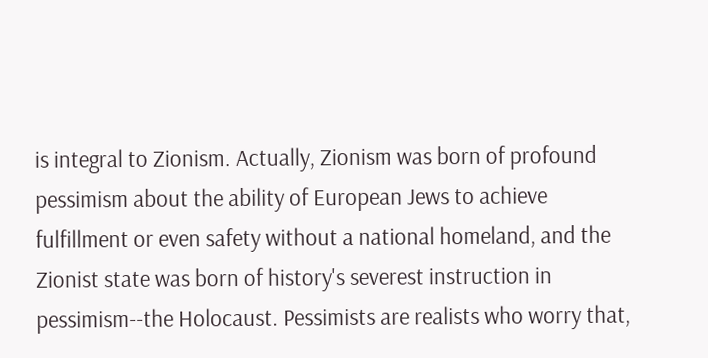is integral to Zionism. Actually, Zionism was born of profound pessimism about the ability of European Jews to achieve fulfillment or even safety without a national homeland, and the Zionist state was born of history's severest instruction in pessimism--the Holocaust. Pessimists are realists who worry that,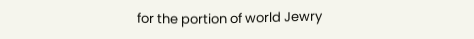for the portion of world Jewry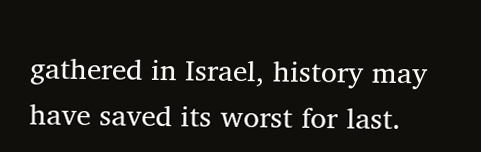gathered in Israel, history may have saved its worst for last.